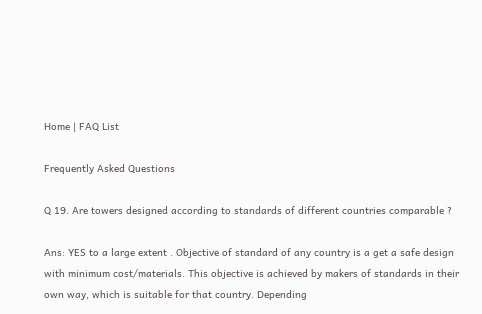Home | FAQ List

Frequently Asked Questions

Q 19. Are towers designed according to standards of different countries comparable ?

Ans: YES to a large extent . Objective of standard of any country is a get a safe design with minimum cost/materials. This objective is achieved by makers of standards in their own way, which is suitable for that country. Depending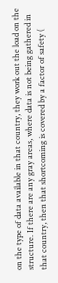on the type of data available in that country, they work out the load on the structure. If there are any gray areas, where data is not being gathered in that country, then that shortcoming is covered by a factor of safety (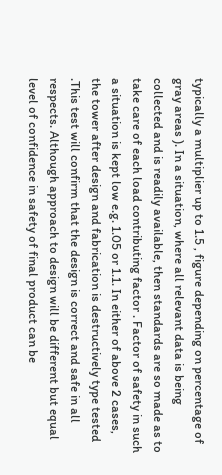typically a multiplier up to 1.5 , figure depending on percentage of gray areas ). In a situation, where all relevant data is being collected and is readily available, then standards are so made as to take care of each load contributing factor . Factor of safety in such a situation is kept low e.g. 1.05 or 1.1. In either of above 2 cases, the tower after design and fabrication is destructively type tested .This test will confirm that the design is correct and safe in all respects. Although approach to design will be different but equal level of confidence in safety of final product can be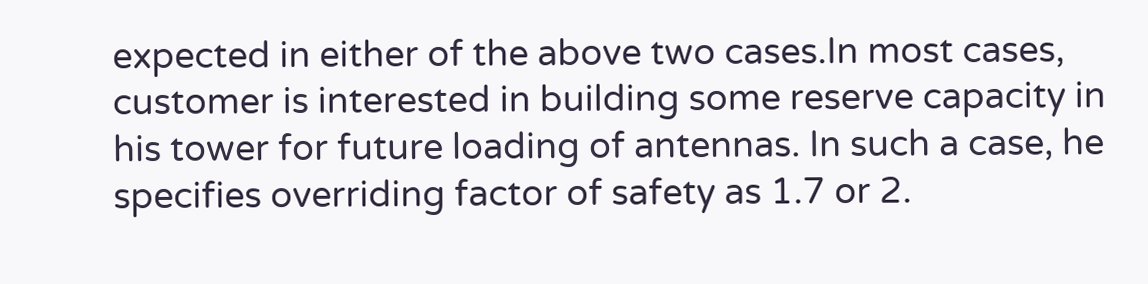expected in either of the above two cases.In most cases, customer is interested in building some reserve capacity in his tower for future loading of antennas. In such a case, he specifies overriding factor of safety as 1.7 or 2.